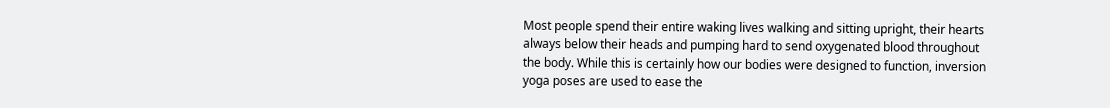Most people spend their entire waking lives walking and sitting upright, their hearts always below their heads and pumping hard to send oxygenated blood throughout the body. While this is certainly how our bodies were designed to function, inversion yoga poses are used to ease the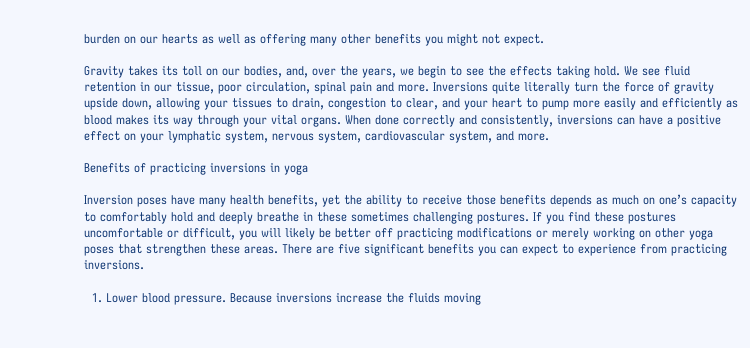burden on our hearts as well as offering many other benefits you might not expect.

Gravity takes its toll on our bodies, and, over the years, we begin to see the effects taking hold. We see fluid retention in our tissue, poor circulation, spinal pain and more. Inversions quite literally turn the force of gravity upside down, allowing your tissues to drain, congestion to clear, and your heart to pump more easily and efficiently as blood makes its way through your vital organs. When done correctly and consistently, inversions can have a positive effect on your lymphatic system, nervous system, cardiovascular system, and more.

Benefits of practicing inversions in yoga

Inversion poses have many health benefits, yet the ability to receive those benefits depends as much on one’s capacity to comfortably hold and deeply breathe in these sometimes challenging postures. If you find these postures uncomfortable or difficult, you will likely be better off practicing modifications or merely working on other yoga poses that strengthen these areas. There are five significant benefits you can expect to experience from practicing inversions.

  1. Lower blood pressure. Because inversions increase the fluids moving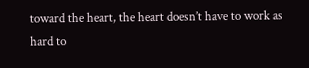toward the heart, the heart doesn’t have to work as hard to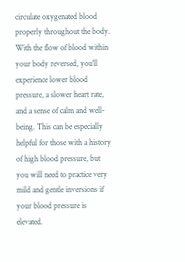circulate oxygenated blood properly throughout the body. With the flow of blood within your body reversed, you’ll experience lower blood pressure, a slower heart rate, and a sense of calm and well-being. This can be especially helpful for those with a history of high blood pressure, but you will need to practice very mild and gentle inversions if your blood pressure is elevated.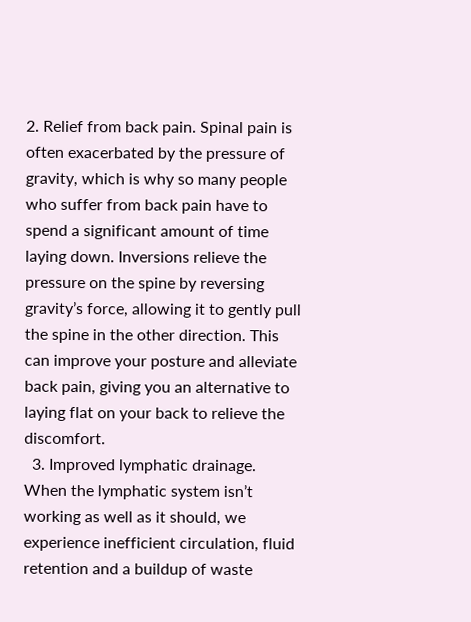2. Relief from back pain. Spinal pain is often exacerbated by the pressure of gravity, which is why so many people who suffer from back pain have to spend a significant amount of time laying down. Inversions relieve the pressure on the spine by reversing gravity’s force, allowing it to gently pull the spine in the other direction. This can improve your posture and alleviate back pain, giving you an alternative to laying flat on your back to relieve the discomfort.
  3. Improved lymphatic drainage. When the lymphatic system isn’t working as well as it should, we experience inefficient circulation, fluid retention and a buildup of waste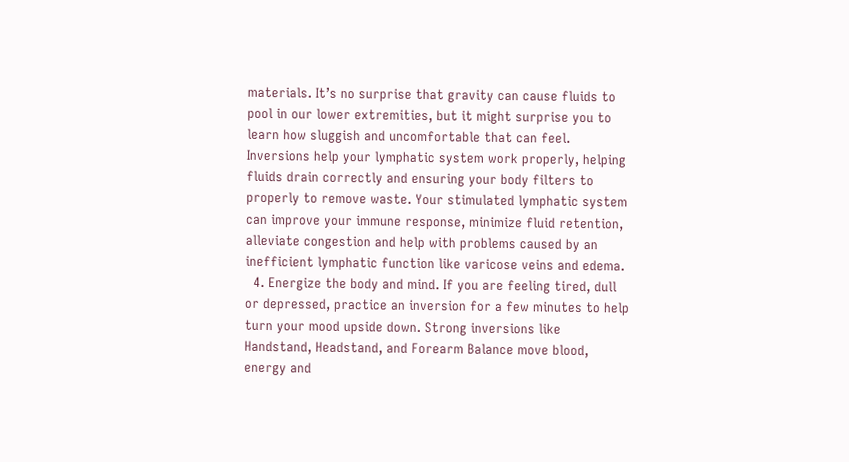materials. It’s no surprise that gravity can cause fluids to pool in our lower extremities, but it might surprise you to learn how sluggish and uncomfortable that can feel. Inversions help your lymphatic system work properly, helping fluids drain correctly and ensuring your body filters to properly to remove waste. Your stimulated lymphatic system can improve your immune response, minimize fluid retention, alleviate congestion and help with problems caused by an inefficient lymphatic function like varicose veins and edema.
  4. Energize the body and mind. If you are feeling tired, dull or depressed, practice an inversion for a few minutes to help turn your mood upside down. Strong inversions like Handstand, Headstand, and Forearm Balance move blood, energy and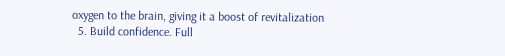oxygen to the brain, giving it a boost of revitalization
  5. Build confidence. Full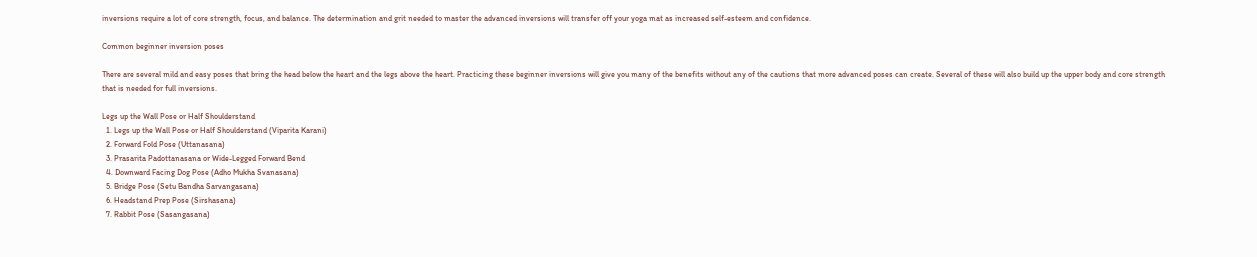inversions require a lot of core strength, focus, and balance. The determination and grit needed to master the advanced inversions will transfer off your yoga mat as increased self-esteem and confidence.

Common beginner inversion poses

There are several mild and easy poses that bring the head below the heart and the legs above the heart. Practicing these beginner inversions will give you many of the benefits without any of the cautions that more advanced poses can create. Several of these will also build up the upper body and core strength that is needed for full inversions.

Legs up the Wall Pose or Half Shoulderstand
  1. Legs up the Wall Pose or Half Shoulderstand (Viparita Karani)
  2. Forward Fold Pose (Uttanasana)
  3. Prasarita Padottanasana or Wide-Legged Forward Bend
  4. Downward Facing Dog Pose (Adho Mukha Svanasana)
  5. Bridge Pose (Setu Bandha Sarvangasana)
  6. Headstand Prep Pose (Sirshasana)
  7. Rabbit Pose (Sasangasana)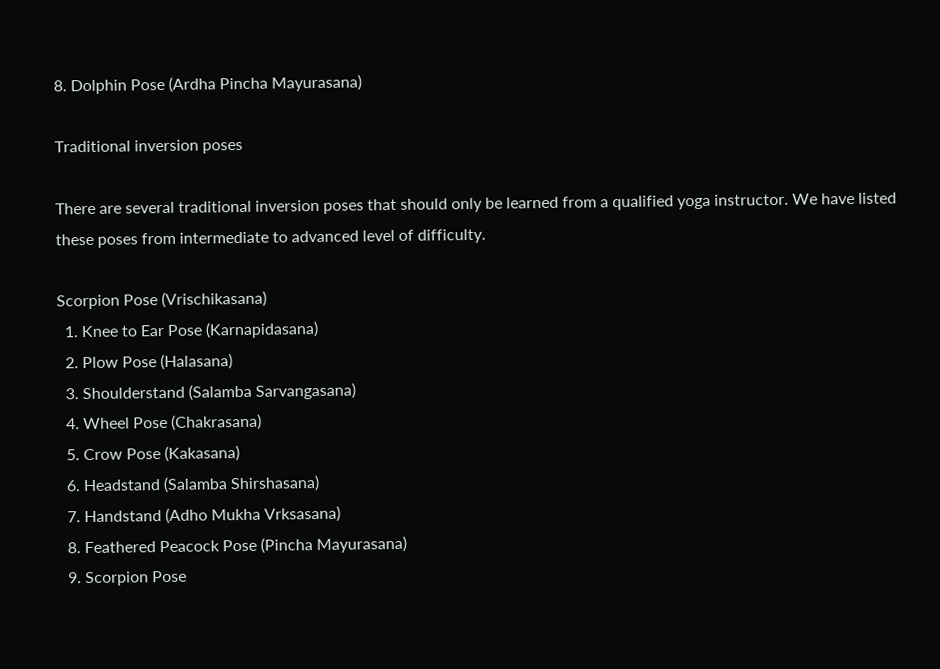8. Dolphin Pose (Ardha Pincha Mayurasana)

Traditional inversion poses

There are several traditional inversion poses that should only be learned from a qualified yoga instructor. We have listed these poses from intermediate to advanced level of difficulty.

Scorpion Pose (Vrischikasana)
  1. Knee to Ear Pose (Karnapidasana)
  2. Plow Pose (Halasana)
  3. Shoulderstand (Salamba Sarvangasana)
  4. Wheel Pose (Chakrasana)
  5. Crow Pose (Kakasana)
  6. Headstand (Salamba Shirshasana)
  7. Handstand (Adho Mukha Vrksasana)
  8. Feathered Peacock Pose (Pincha Mayurasana)
  9. Scorpion Pose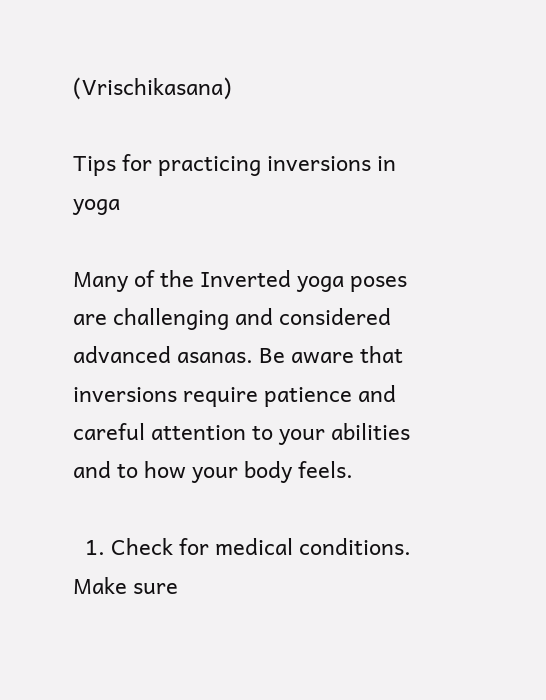(Vrischikasana)

Tips for practicing inversions in yoga

Many of the Inverted yoga poses are challenging and considered advanced asanas. Be aware that inversions require patience and careful attention to your abilities and to how your body feels.

  1. Check for medical conditions. Make sure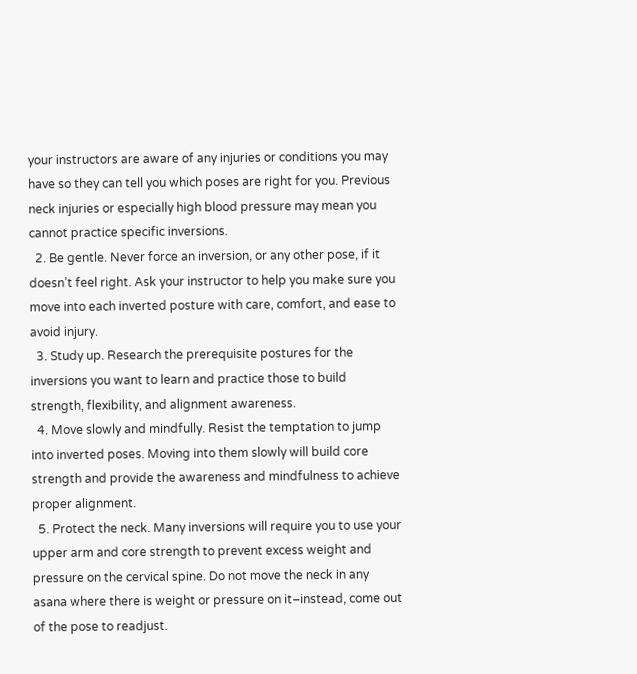your instructors are aware of any injuries or conditions you may have so they can tell you which poses are right for you. Previous neck injuries or especially high blood pressure may mean you cannot practice specific inversions.
  2. Be gentle. Never force an inversion, or any other pose, if it doesn’t feel right. Ask your instructor to help you make sure you move into each inverted posture with care, comfort, and ease to avoid injury.
  3. Study up. Research the prerequisite postures for the inversions you want to learn and practice those to build strength, flexibility, and alignment awareness.
  4. Move slowly and mindfully. Resist the temptation to jump into inverted poses. Moving into them slowly will build core strength and provide the awareness and mindfulness to achieve proper alignment.
  5. Protect the neck. Many inversions will require you to use your upper arm and core strength to prevent excess weight and pressure on the cervical spine. Do not move the neck in any asana where there is weight or pressure on it–instead, come out of the pose to readjust.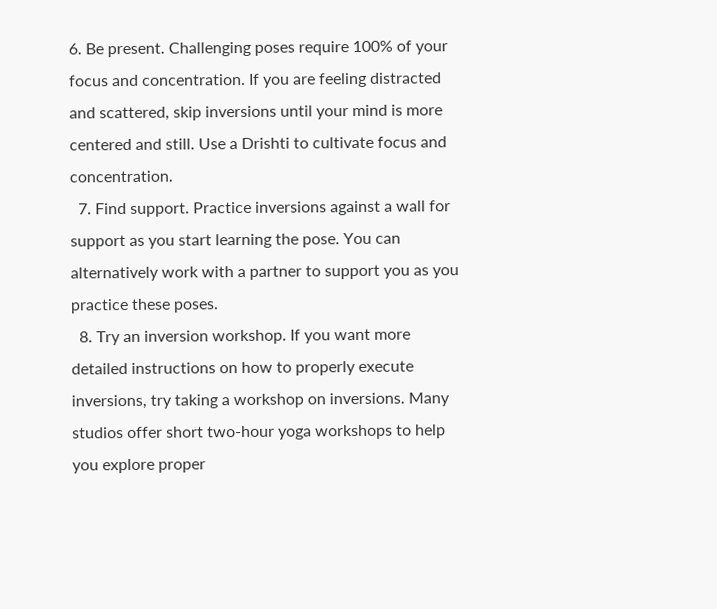6. Be present. Challenging poses require 100% of your focus and concentration. If you are feeling distracted and scattered, skip inversions until your mind is more centered and still. Use a Drishti to cultivate focus and concentration.
  7. Find support. Practice inversions against a wall for support as you start learning the pose. You can alternatively work with a partner to support you as you practice these poses.
  8. Try an inversion workshop. If you want more detailed instructions on how to properly execute inversions, try taking a workshop on inversions. Many studios offer short two-hour yoga workshops to help you explore proper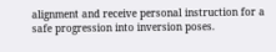alignment and receive personal instruction for a safe progression into inversion poses.